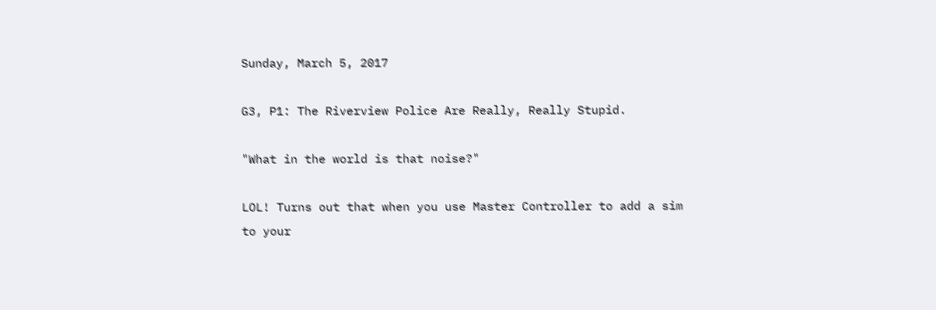Sunday, March 5, 2017

G3, P1: The Riverview Police Are Really, Really Stupid.

"What in the world is that noise?"

LOL! Turns out that when you use Master Controller to add a sim to your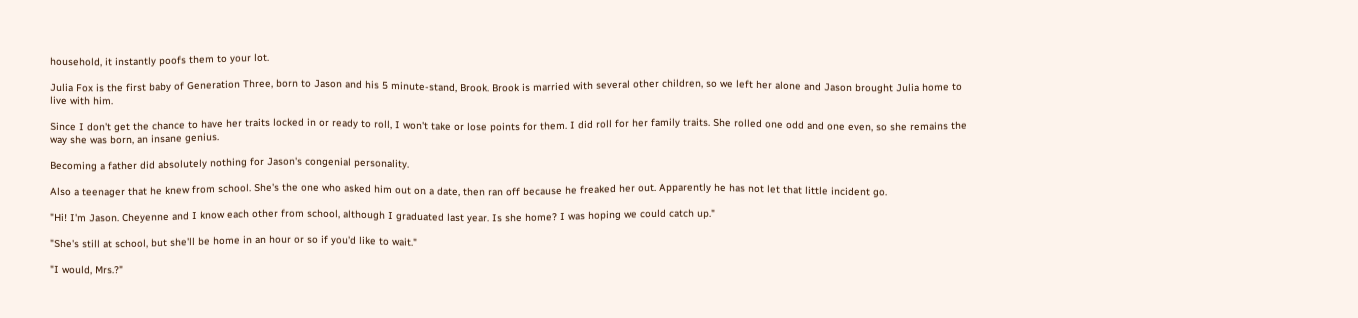household, it instantly poofs them to your lot.

Julia Fox is the first baby of Generation Three, born to Jason and his 5 minute-stand, Brook. Brook is married with several other children, so we left her alone and Jason brought Julia home to live with him.

Since I don't get the chance to have her traits locked in or ready to roll, I won't take or lose points for them. I did roll for her family traits. She rolled one odd and one even, so she remains the way she was born, an insane genius.

Becoming a father did absolutely nothing for Jason's congenial personality.

Also a teenager that he knew from school. She's the one who asked him out on a date, then ran off because he freaked her out. Apparently he has not let that little incident go.

"Hi! I'm Jason. Cheyenne and I know each other from school, although I graduated last year. Is she home? I was hoping we could catch up."

"She's still at school, but she'll be home in an hour or so if you'd like to wait."

"I would, Mrs.?"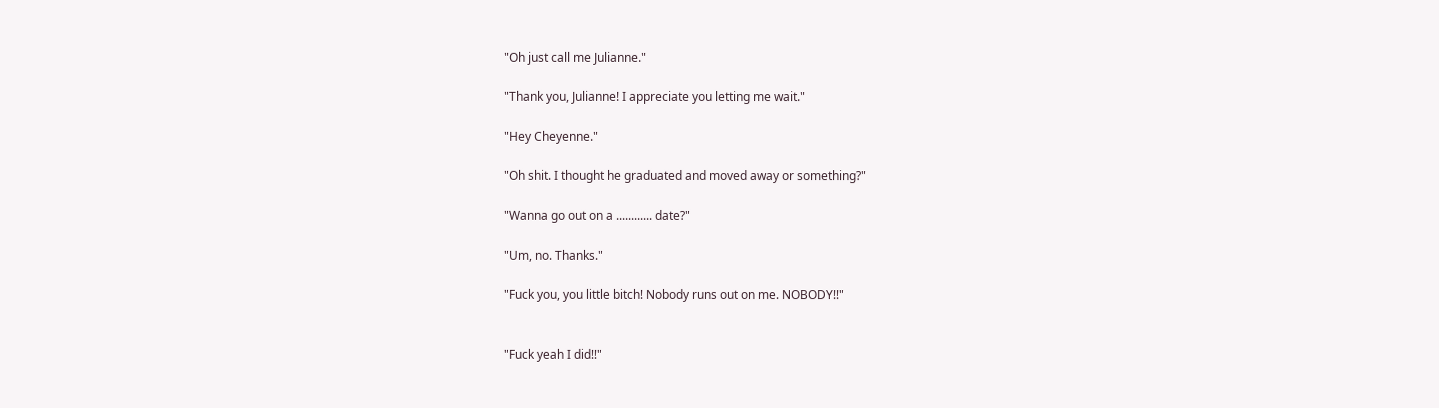"Oh just call me Julianne."

"Thank you, Julianne! I appreciate you letting me wait."

"Hey Cheyenne."

"Oh shit. I thought he graduated and moved away or something?"

"Wanna go out on a ............ date?"

"Um, no. Thanks."

"Fuck you, you little bitch! Nobody runs out on me. NOBODY!!"


"Fuck yeah I did!!"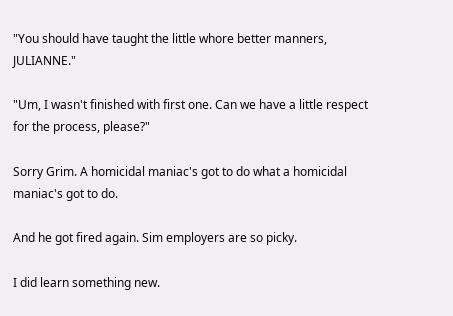"You should have taught the little whore better manners, JULIANNE."

"Um, I wasn't finished with first one. Can we have a little respect for the process, please?"

Sorry Grim. A homicidal maniac's got to do what a homicidal maniac's got to do.

And he got fired again. Sim employers are so picky.

I did learn something new.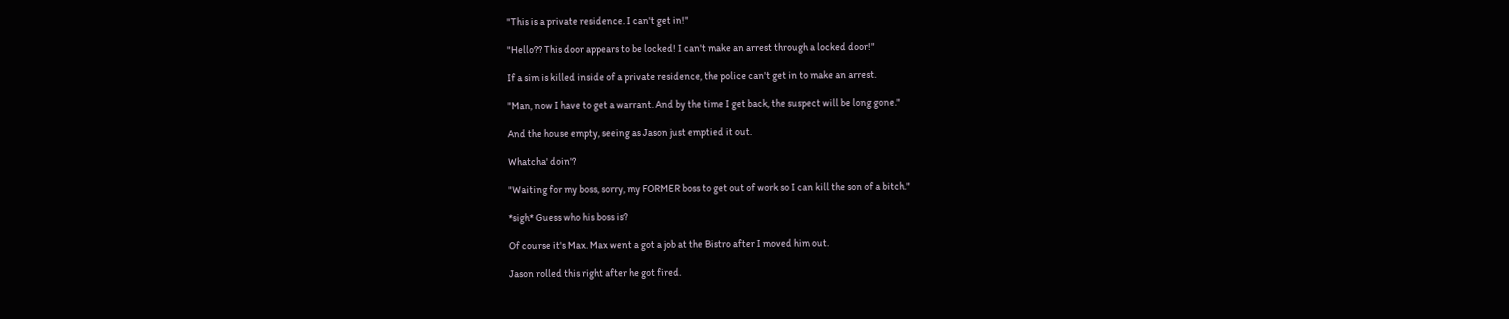"This is a private residence. I can't get in!"

"Hello?? This door appears to be locked! I can't make an arrest through a locked door!"

If a sim is killed inside of a private residence, the police can't get in to make an arrest.

"Man, now I have to get a warrant. And by the time I get back, the suspect will be long gone."

And the house empty, seeing as Jason just emptied it out.

Whatcha' doin'?

"Waiting for my boss, sorry, my FORMER boss to get out of work so I can kill the son of a bitch."

*sigh* Guess who his boss is?

Of course it's Max. Max went a got a job at the Bistro after I moved him out.

Jason rolled this right after he got fired.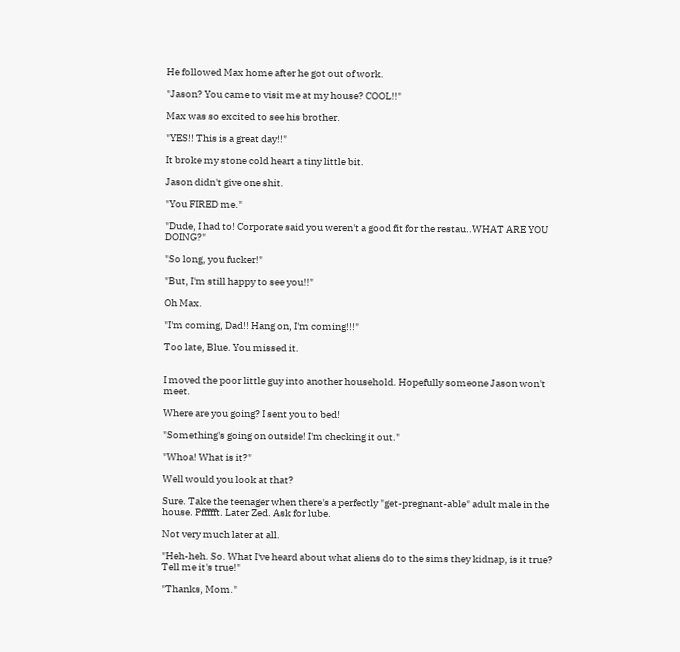He followed Max home after he got out of work.

"Jason? You came to visit me at my house? COOL!!"

Max was so excited to see his brother.

"YES!! This is a great day!!"

It broke my stone cold heart a tiny little bit.

Jason didn't give one shit.

"You FIRED me."

"Dude, I had to! Corporate said you weren't a good fit for the restau..WHAT ARE YOU DOING?"

"So long, you fucker!"

"But, I'm still happy to see you!!"

Oh Max.

"I'm coming, Dad!! Hang on, I'm coming!!!"

Too late, Blue. You missed it.


I moved the poor little guy into another household. Hopefully someone Jason won't meet.

Where are you going? I sent you to bed!

"Something's going on outside! I'm checking it out."

"Whoa! What is it?"

Well would you look at that?

Sure. Take the teenager when there's a perfectly "get-pregnant-able" adult male in the house. Pffffft. Later Zed. Ask for lube.

Not very much later at all.

"Heh-heh. So. What I've heard about what aliens do to the sims they kidnap, is it true? Tell me it's true!"

"Thanks, Mom."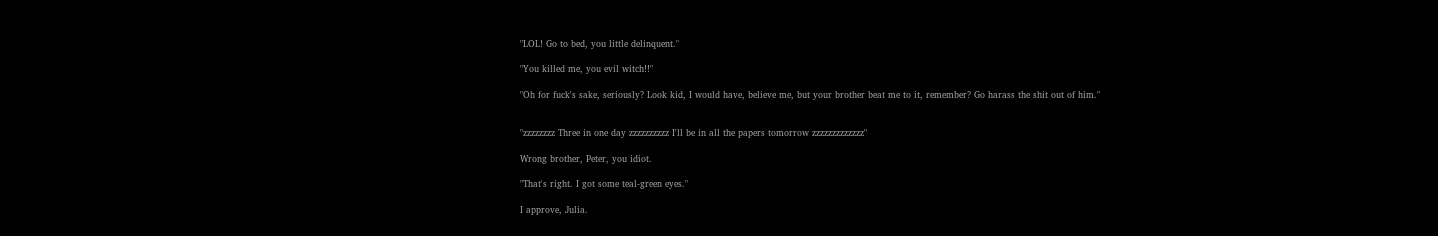"LOL! Go to bed, you little delinquent."

"You killed me, you evil witch!!"

"Oh for fuck's sake, seriously? Look kid, I would have, believe me, but your brother beat me to it, remember? Go harass the shit out of him."


"zzzzzzzz Three in one day zzzzzzzzzz I'll be in all the papers tomorrow zzzzzzzzzzzzz"

Wrong brother, Peter, you idiot.

"That's right. I got some teal-green eyes."

I approve, Julia.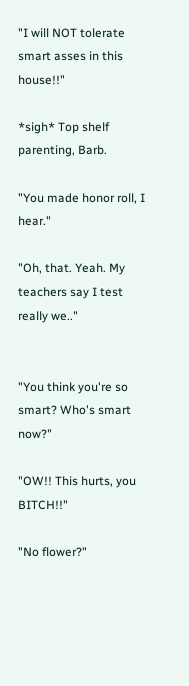"I will NOT tolerate smart asses in this house!!"

*sigh* Top shelf parenting, Barb.

"You made honor roll, I hear."

"Oh, that. Yeah. My teachers say I test really we.."


"You think you're so smart? Who's smart now?"

"OW!! This hurts, you BITCH!!"

"No flower?"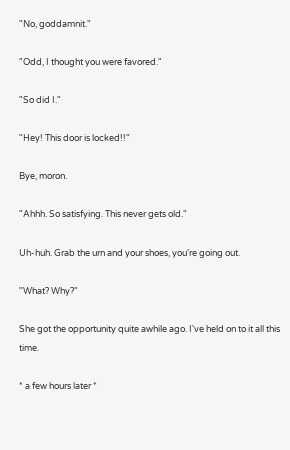"No, goddamnit."

"Odd, I thought you were favored."

"So did I."

"Hey! This door is locked!!"

Bye, moron.

"Ahhh. So satisfying. This never gets old."

Uh-huh. Grab the urn and your shoes, you're going out.

"What? Why?"

She got the opportunity quite awhile ago. I've held on to it all this time.

* a few hours later *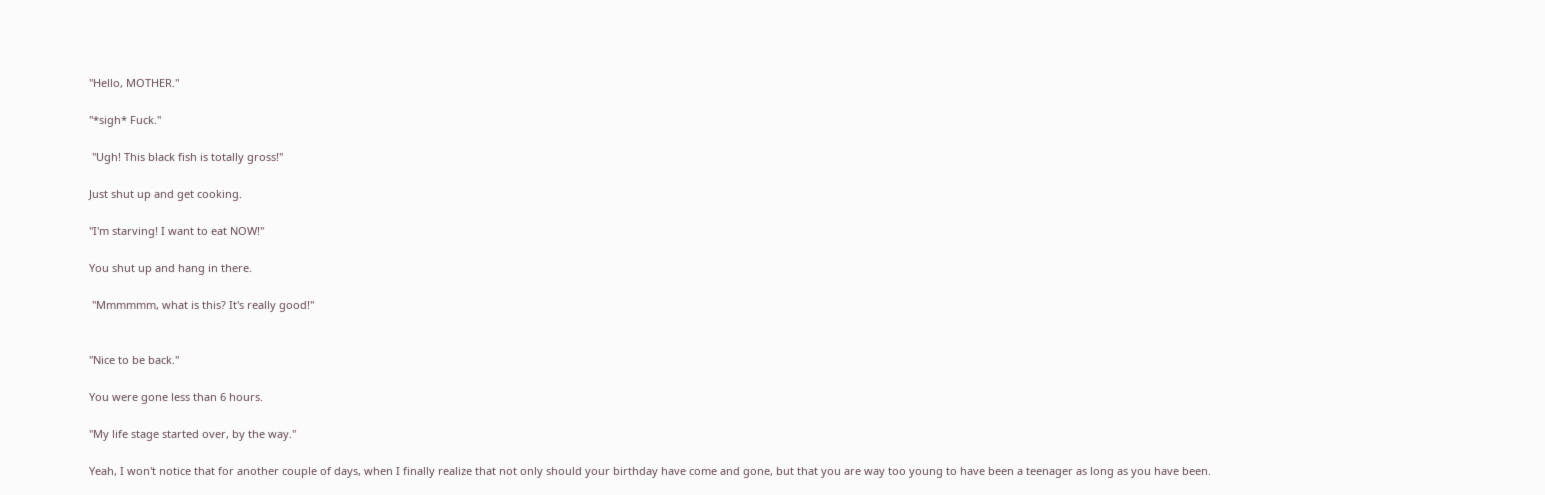"Hello, MOTHER."

"*sigh* Fuck."

 "Ugh! This black fish is totally gross!"

Just shut up and get cooking.

"I'm starving! I want to eat NOW!"

You shut up and hang in there.

 "Mmmmmm, what is this? It's really good!"


"Nice to be back."

You were gone less than 6 hours.

"My life stage started over, by the way."

Yeah, I won't notice that for another couple of days, when I finally realize that not only should your birthday have come and gone, but that you are way too young to have been a teenager as long as you have been.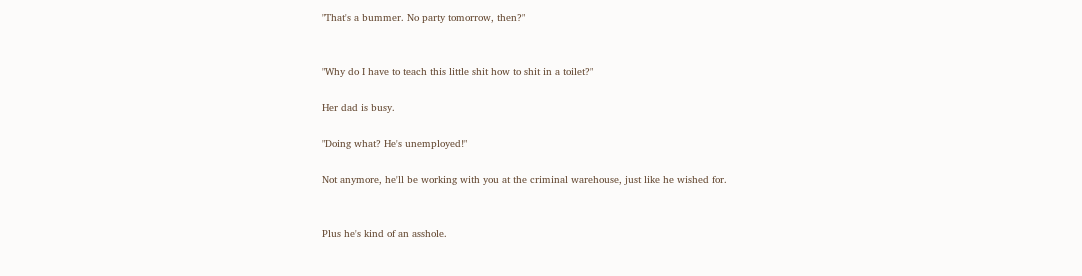"That's a bummer. No party tomorrow, then?"


"Why do I have to teach this little shit how to shit in a toilet?"

Her dad is busy.

"Doing what? He's unemployed!"

Not anymore, he'll be working with you at the criminal warehouse, just like he wished for.


Plus he's kind of an asshole.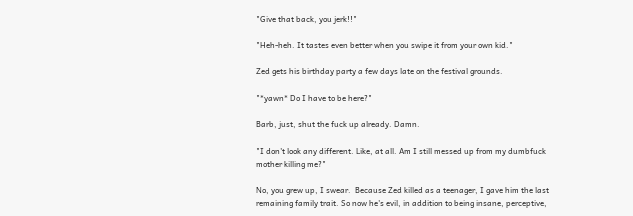"Give that back, you jerk!!"

"Heh-heh. It tastes even better when you swipe it from your own kid."

Zed gets his birthday party a few days late on the festival grounds.

"*yawn* Do I have to be here?"

Barb, just, shut the fuck up already. Damn.

"I don't look any different. Like, at all. Am I still messed up from my dumbfuck mother killing me?"

No, you grew up, I swear.  Because Zed killed as a teenager, I gave him the last remaining family trait. So now he's evil, in addition to being insane, perceptive,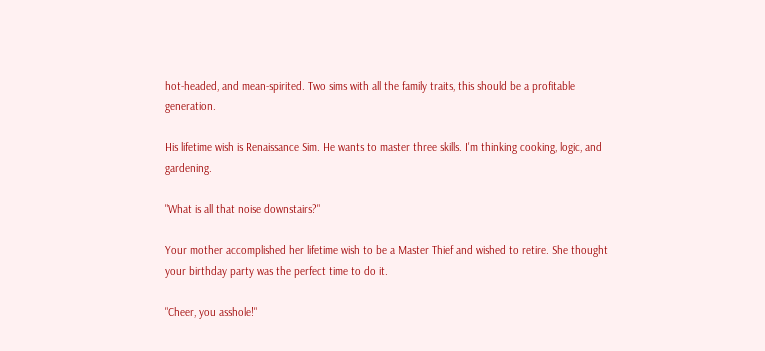hot-headed, and mean-spirited. Two sims with all the family traits, this should be a profitable generation.

His lifetime wish is Renaissance Sim. He wants to master three skills. I'm thinking cooking, logic, and gardening.

"What is all that noise downstairs?"

Your mother accomplished her lifetime wish to be a Master Thief and wished to retire. She thought your birthday party was the perfect time to do it.

"Cheer, you asshole!"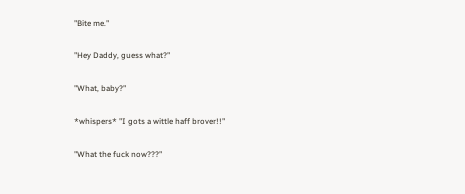"Bite me."

"Hey Daddy, guess what?"

"What, baby?"

*whispers* "I gots a wittle haff brover!!"

"What the fuck now???"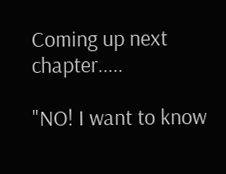Coming up next chapter.....

"NO! I want to know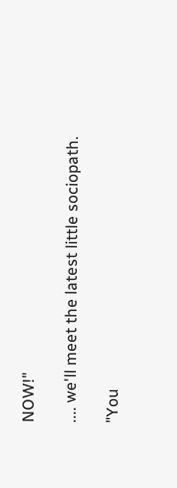NOW!"

.... we'll meet the latest little sociopath.

"You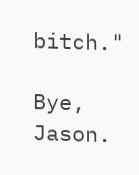bitch."

Bye, Jason.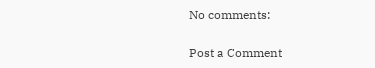No comments:

Post a Comment